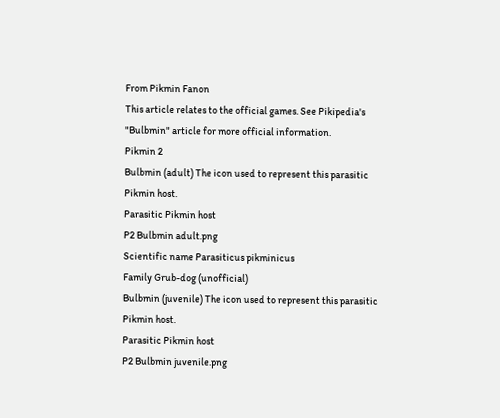From Pikmin Fanon
This article relates to the official games. See Pikipedia's "Bulbmin" article for more official information.
Pikmin 2
Bulbmin (adult) The icon used to represent this parasitic Pikmin host.
Parasitic Pikmin host
P2 Bulbmin adult.png
Scientific name Parasiticus pikminicus
Family Grub-dog (unofficial)
Bulbmin (juvenile) The icon used to represent this parasitic Pikmin host.
Parasitic Pikmin host
P2 Bulbmin juvenile.png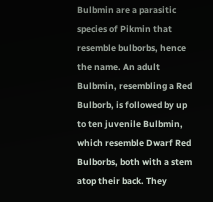Bulbmin are a parasitic species of Pikmin that resemble bulborbs, hence the name. An adult Bulbmin, resembling a Red Bulborb, is followed by up to ten juvenile Bulbmin, which resemble Dwarf Red Bulborbs, both with a stem atop their back. They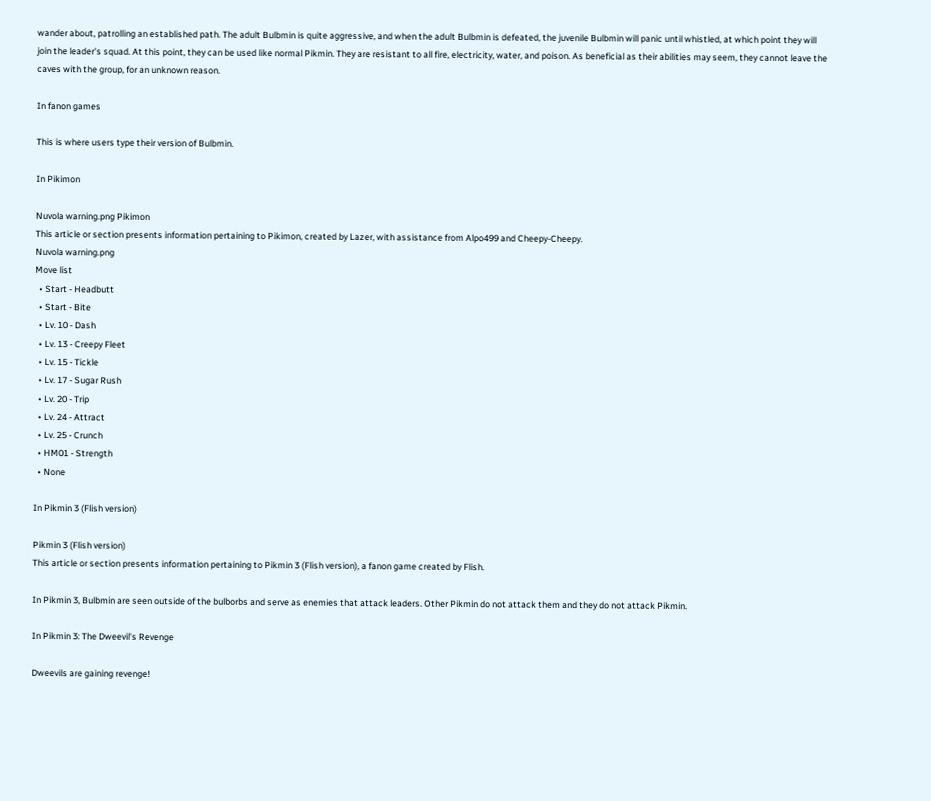wander about, patrolling an established path. The adult Bulbmin is quite aggressive, and when the adult Bulbmin is defeated, the juvenile Bulbmin will panic until whistled, at which point they will join the leader's squad. At this point, they can be used like normal Pikmin. They are resistant to all fire, electricity, water, and poison. As beneficial as their abilities may seem, they cannot leave the caves with the group, for an unknown reason.

In fanon games

This is where users type their version of Bulbmin.

In Pikimon

Nuvola warning.png Pikimon
This article or section presents information pertaining to Pikimon, created by Lazer, with assistance from Alpo499 and Cheepy-Cheepy.
Nuvola warning.png
Move list
  • Start - Headbutt
  • Start - Bite
  • Lv. 10 - Dash
  • Lv. 13 - Creepy Fleet
  • Lv. 15 - Tickle
  • Lv. 17 - Sugar Rush
  • Lv. 20 - Trip
  • Lv. 24 - Attract
  • Lv. 25 - Crunch
  • HM01 - Strength
  • None

In Pikmin 3 (Flish version)

Pikmin 3 (Flish version)
This article or section presents information pertaining to Pikmin 3 (Flish version), a fanon game created by Flish.

In Pikmin 3, Bulbmin are seen outside of the bulborbs and serve as enemies that attack leaders. Other Pikmin do not attack them and they do not attack Pikmin.

In Pikmin 3: The Dweevil's Revenge

Dweevils are gaining revenge!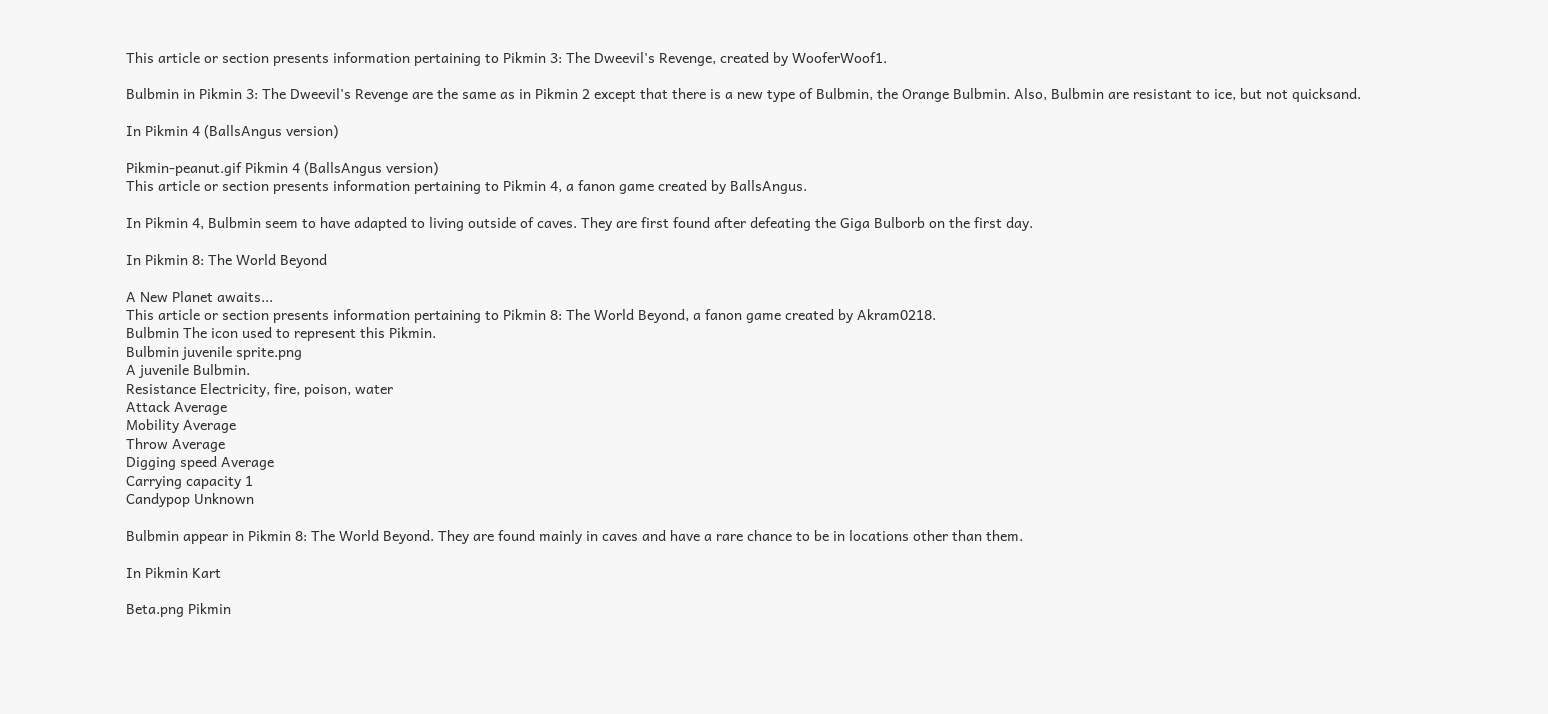This article or section presents information pertaining to Pikmin 3: The Dweevil's Revenge, created by WooferWoof1.

Bulbmin in Pikmin 3: The Dweevil's Revenge are the same as in Pikmin 2 except that there is a new type of Bulbmin, the Orange Bulbmin. Also, Bulbmin are resistant to ice, but not quicksand.

In Pikmin 4 (BallsAngus version)

Pikmin-peanut.gif Pikmin 4 (BallsAngus version)
This article or section presents information pertaining to Pikmin 4, a fanon game created by BallsAngus.

In Pikmin 4, Bulbmin seem to have adapted to living outside of caves. They are first found after defeating the Giga Bulborb on the first day.

In Pikmin 8: The World Beyond

A New Planet awaits...
This article or section presents information pertaining to Pikmin 8: The World Beyond, a fanon game created by Akram0218.
Bulbmin The icon used to represent this Pikmin.
Bulbmin juvenile sprite.png
A juvenile Bulbmin.
Resistance Electricity, fire, poison, water
Attack Average
Mobility Average
Throw Average
Digging speed Average
Carrying capacity 1
Candypop Unknown

Bulbmin appear in Pikmin 8: The World Beyond. They are found mainly in caves and have a rare chance to be in locations other than them.

In Pikmin Kart

Beta.png Pikmin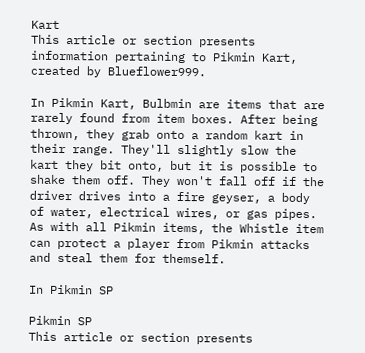Kart
This article or section presents information pertaining to Pikmin Kart, created by Blueflower999.

In Pikmin Kart, Bulbmin are items that are rarely found from item boxes. After being thrown, they grab onto a random kart in their range. They'll slightly slow the kart they bit onto, but it is possible to shake them off. They won't fall off if the driver drives into a fire geyser, a body of water, electrical wires, or gas pipes. As with all Pikmin items, the Whistle item can protect a player from Pikmin attacks and steal them for themself.

In Pikmin SP

Pikmin SP
This article or section presents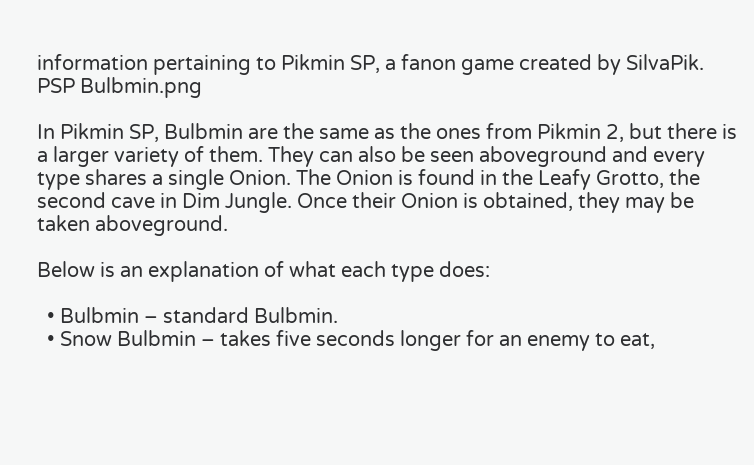information pertaining to Pikmin SP, a fanon game created by SilvaPik.
PSP Bulbmin.png

In Pikmin SP, Bulbmin are the same as the ones from Pikmin 2, but there is a larger variety of them. They can also be seen aboveground and every type shares a single Onion. The Onion is found in the Leafy Grotto, the second cave in Dim Jungle. Once their Onion is obtained, they may be taken aboveground.

Below is an explanation of what each type does:

  • Bulbmin – standard Bulbmin.
  • Snow Bulbmin – takes five seconds longer for an enemy to eat,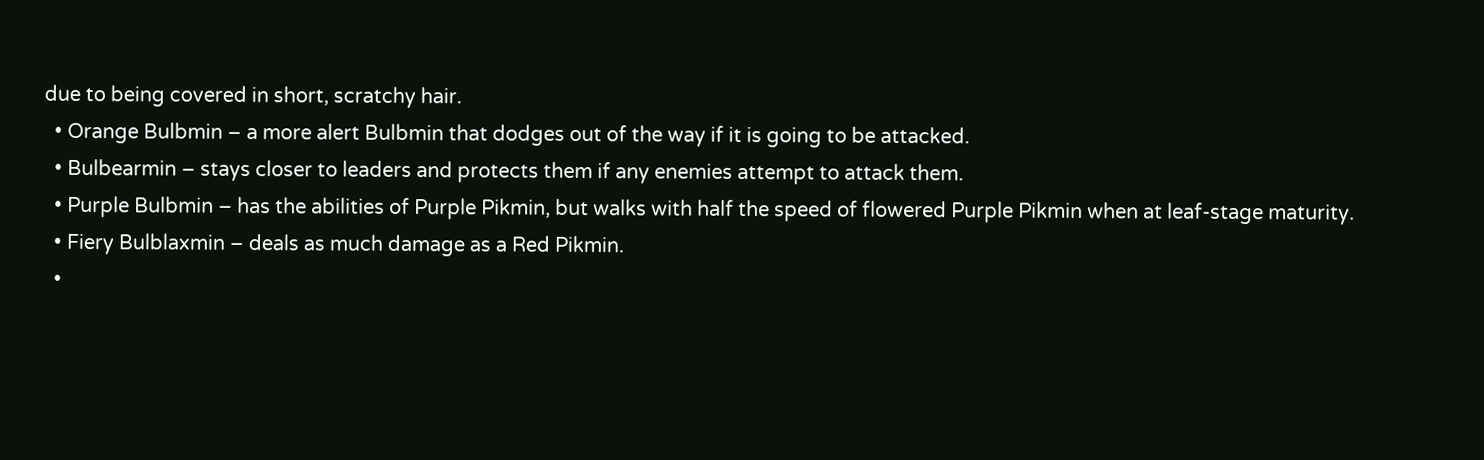due to being covered in short, scratchy hair.
  • Orange Bulbmin – a more alert Bulbmin that dodges out of the way if it is going to be attacked.
  • Bulbearmin – stays closer to leaders and protects them if any enemies attempt to attack them.
  • Purple Bulbmin – has the abilities of Purple Pikmin, but walks with half the speed of flowered Purple Pikmin when at leaf-stage maturity.
  • Fiery Bulblaxmin – deals as much damage as a Red Pikmin.
  •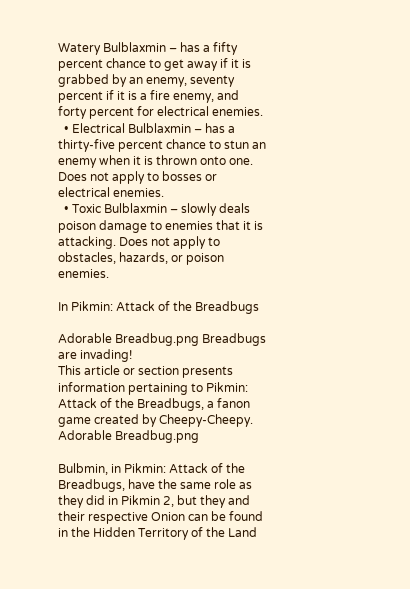Watery Bulblaxmin – has a fifty percent chance to get away if it is grabbed by an enemy, seventy percent if it is a fire enemy, and forty percent for electrical enemies.
  • Electrical Bulblaxmin – has a thirty-five percent chance to stun an enemy when it is thrown onto one. Does not apply to bosses or electrical enemies.
  • Toxic Bulblaxmin – slowly deals poison damage to enemies that it is attacking. Does not apply to obstacles, hazards, or poison enemies.

In Pikmin: Attack of the Breadbugs

Adorable Breadbug.png Breadbugs are invading!
This article or section presents information pertaining to Pikmin: Attack of the Breadbugs, a fanon game created by Cheepy-Cheepy.
Adorable Breadbug.png

Bulbmin, in Pikmin: Attack of the Breadbugs, have the same role as they did in Pikmin 2, but they and their respective Onion can be found in the Hidden Territory of the Land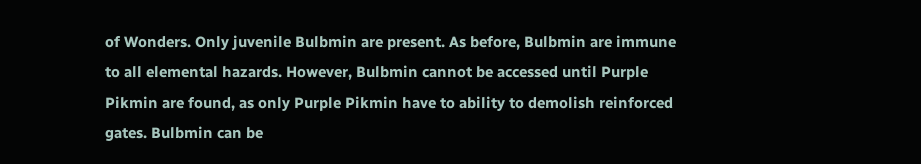of Wonders. Only juvenile Bulbmin are present. As before, Bulbmin are immune to all elemental hazards. However, Bulbmin cannot be accessed until Purple Pikmin are found, as only Purple Pikmin have to ability to demolish reinforced gates. Bulbmin can be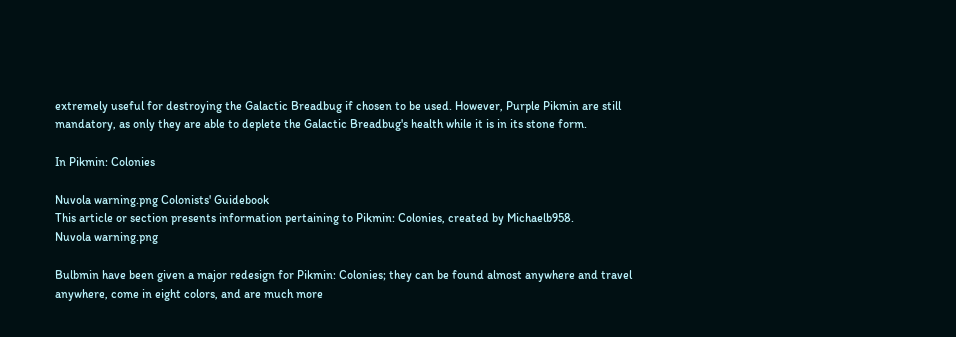extremely useful for destroying the Galactic Breadbug if chosen to be used. However, Purple Pikmin are still mandatory, as only they are able to deplete the Galactic Breadbug's health while it is in its stone form.

In Pikmin: Colonies

Nuvola warning.png Colonists' Guidebook
This article or section presents information pertaining to Pikmin: Colonies, created by Michaelb958.
Nuvola warning.png

Bulbmin have been given a major redesign for Pikmin: Colonies; they can be found almost anywhere and travel anywhere, come in eight colors, and are much more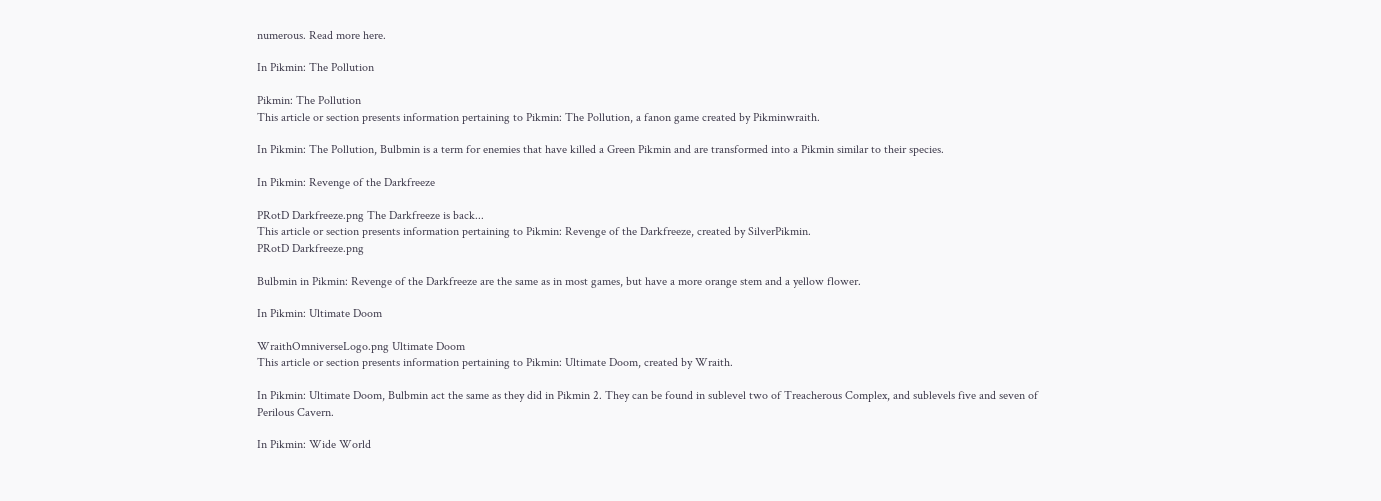numerous. Read more here.

In Pikmin: The Pollution

Pikmin: The Pollution
This article or section presents information pertaining to Pikmin: The Pollution, a fanon game created by Pikminwraith.

In Pikmin: The Pollution, Bulbmin is a term for enemies that have killed a Green Pikmin and are transformed into a Pikmin similar to their species.

In Pikmin: Revenge of the Darkfreeze

PRotD Darkfreeze.png The Darkfreeze is back...
This article or section presents information pertaining to Pikmin: Revenge of the Darkfreeze, created by SilverPikmin.
PRotD Darkfreeze.png

Bulbmin in Pikmin: Revenge of the Darkfreeze are the same as in most games, but have a more orange stem and a yellow flower.

In Pikmin: Ultimate Doom

WraithOmniverseLogo.png Ultimate Doom
This article or section presents information pertaining to Pikmin: Ultimate Doom, created by Wraith.

In Pikmin: Ultimate Doom, Bulbmin act the same as they did in Pikmin 2. They can be found in sublevel two of Treacherous Complex, and sublevels five and seven of Perilous Cavern.

In Pikmin: Wide World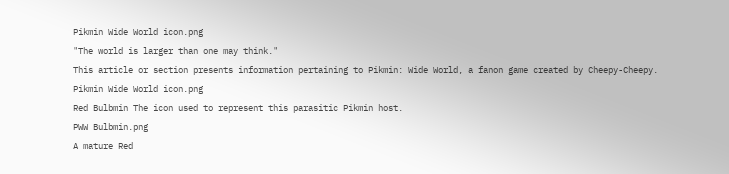Pikmin Wide World icon.png
"The world is larger than one may think."
This article or section presents information pertaining to Pikmin: Wide World, a fanon game created by Cheepy-Cheepy.
Pikmin Wide World icon.png
Red Bulbmin The icon used to represent this parasitic Pikmin host.
PWW Bulbmin.png
A mature Red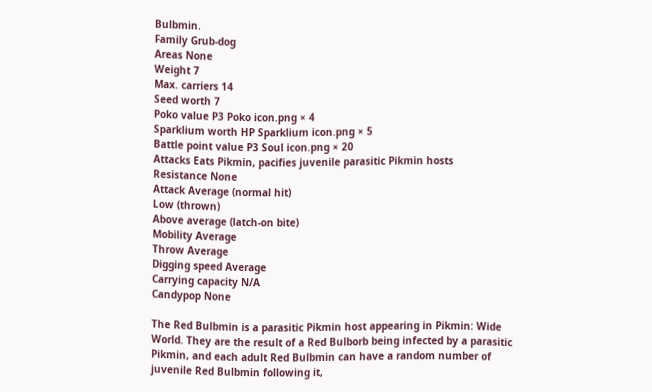Bulbmin.
Family Grub-dog
Areas None
Weight 7
Max. carriers 14
Seed worth 7
Poko value P3 Poko icon.png × 4
Sparklium worth HP Sparklium icon.png × 5
Battle point value P3 Soul icon.png × 20
Attacks Eats Pikmin, pacifies juvenile parasitic Pikmin hosts
Resistance None
Attack Average (normal hit)
Low (thrown)
Above average (latch-on bite)
Mobility Average
Throw Average
Digging speed Average
Carrying capacity N/A
Candypop None

The Red Bulbmin is a parasitic Pikmin host appearing in Pikmin: Wide World. They are the result of a Red Bulborb being infected by a parasitic Pikmin, and each adult Red Bulbmin can have a random number of juvenile Red Bulbmin following it,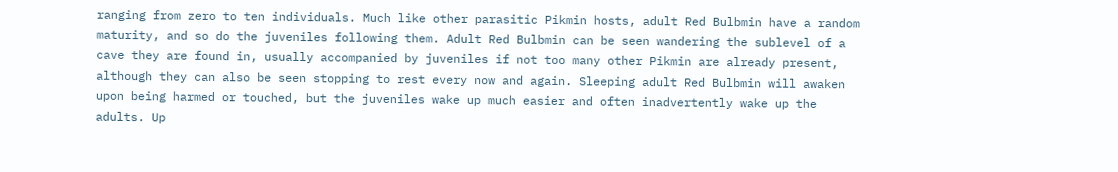ranging from zero to ten individuals. Much like other parasitic Pikmin hosts, adult Red Bulbmin have a random maturity, and so do the juveniles following them. Adult Red Bulbmin can be seen wandering the sublevel of a cave they are found in, usually accompanied by juveniles if not too many other Pikmin are already present, although they can also be seen stopping to rest every now and again. Sleeping adult Red Bulbmin will awaken upon being harmed or touched, but the juveniles wake up much easier and often inadvertently wake up the adults. Up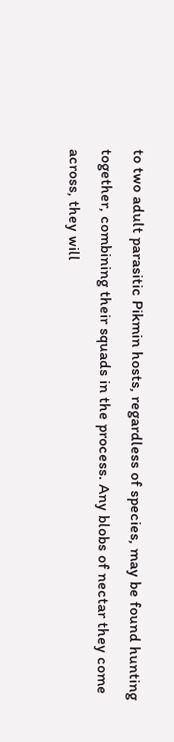to two adult parasitic Pikmin hosts, regardless of species, may be found hunting together, combining their squads in the process. Any blobs of nectar they come across, they will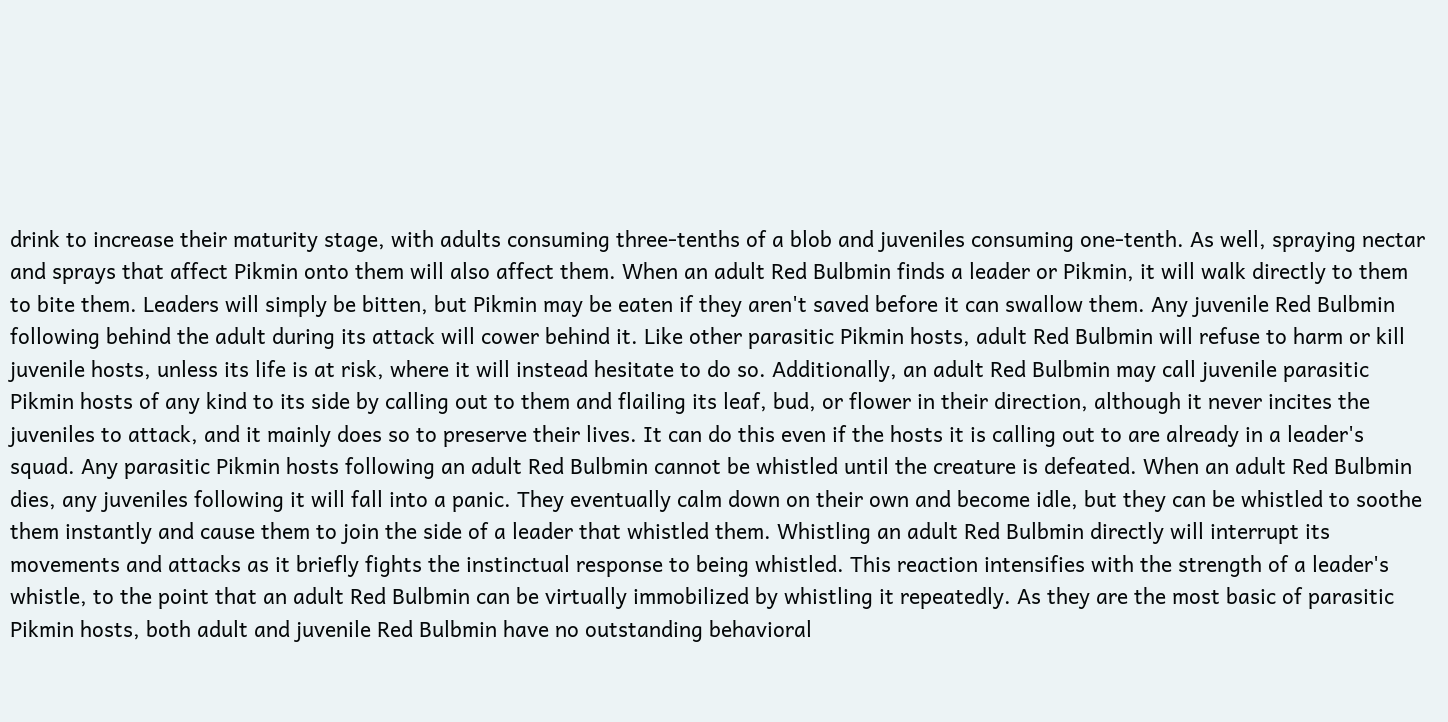drink to increase their maturity stage, with adults consuming three-tenths of a blob and juveniles consuming one-tenth. As well, spraying nectar and sprays that affect Pikmin onto them will also affect them. When an adult Red Bulbmin finds a leader or Pikmin, it will walk directly to them to bite them. Leaders will simply be bitten, but Pikmin may be eaten if they aren't saved before it can swallow them. Any juvenile Red Bulbmin following behind the adult during its attack will cower behind it. Like other parasitic Pikmin hosts, adult Red Bulbmin will refuse to harm or kill juvenile hosts, unless its life is at risk, where it will instead hesitate to do so. Additionally, an adult Red Bulbmin may call juvenile parasitic Pikmin hosts of any kind to its side by calling out to them and flailing its leaf, bud, or flower in their direction, although it never incites the juveniles to attack, and it mainly does so to preserve their lives. It can do this even if the hosts it is calling out to are already in a leader's squad. Any parasitic Pikmin hosts following an adult Red Bulbmin cannot be whistled until the creature is defeated. When an adult Red Bulbmin dies, any juveniles following it will fall into a panic. They eventually calm down on their own and become idle, but they can be whistled to soothe them instantly and cause them to join the side of a leader that whistled them. Whistling an adult Red Bulbmin directly will interrupt its movements and attacks as it briefly fights the instinctual response to being whistled. This reaction intensifies with the strength of a leader's whistle, to the point that an adult Red Bulbmin can be virtually immobilized by whistling it repeatedly. As they are the most basic of parasitic Pikmin hosts, both adult and juvenile Red Bulbmin have no outstanding behavioral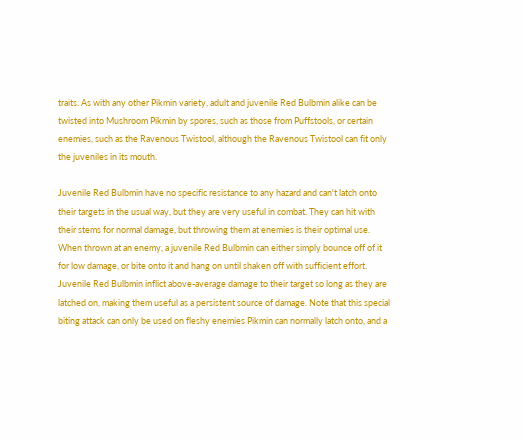traits. As with any other Pikmin variety, adult and juvenile Red Bulbmin alike can be twisted into Mushroom Pikmin by spores, such as those from Puffstools, or certain enemies, such as the Ravenous Twistool, although the Ravenous Twistool can fit only the juveniles in its mouth.

Juvenile Red Bulbmin have no specific resistance to any hazard and can't latch onto their targets in the usual way, but they are very useful in combat. They can hit with their stems for normal damage, but throwing them at enemies is their optimal use. When thrown at an enemy, a juvenile Red Bulbmin can either simply bounce off of it for low damage, or bite onto it and hang on until shaken off with sufficient effort. Juvenile Red Bulbmin inflict above-average damage to their target so long as they are latched on, making them useful as a persistent source of damage. Note that this special biting attack can only be used on fleshy enemies Pikmin can normally latch onto, and a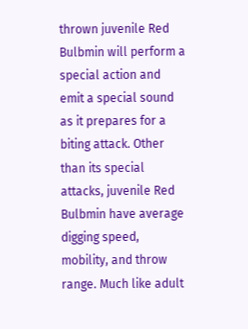thrown juvenile Red Bulbmin will perform a special action and emit a special sound as it prepares for a biting attack. Other than its special attacks, juvenile Red Bulbmin have average digging speed, mobility, and throw range. Much like adult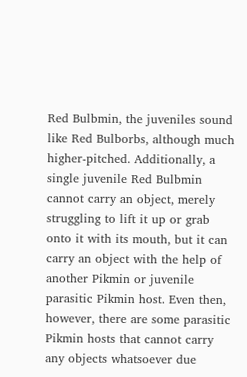Red Bulbmin, the juveniles sound like Red Bulborbs, although much higher-pitched. Additionally, a single juvenile Red Bulbmin cannot carry an object, merely struggling to lift it up or grab onto it with its mouth, but it can carry an object with the help of another Pikmin or juvenile parasitic Pikmin host. Even then, however, there are some parasitic Pikmin hosts that cannot carry any objects whatsoever due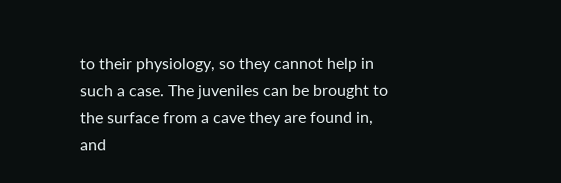to their physiology, so they cannot help in such a case. The juveniles can be brought to the surface from a cave they are found in, and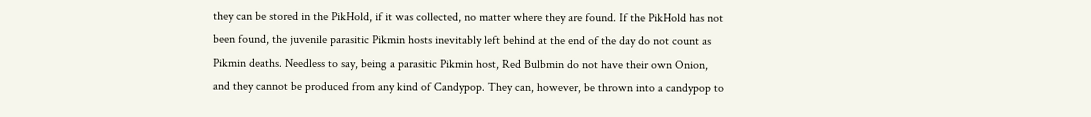they can be stored in the PikHold, if it was collected, no matter where they are found. If the PikHold has not been found, the juvenile parasitic Pikmin hosts inevitably left behind at the end of the day do not count as Pikmin deaths. Needless to say, being a parasitic Pikmin host, Red Bulbmin do not have their own Onion, and they cannot be produced from any kind of Candypop. They can, however, be thrown into a candypop to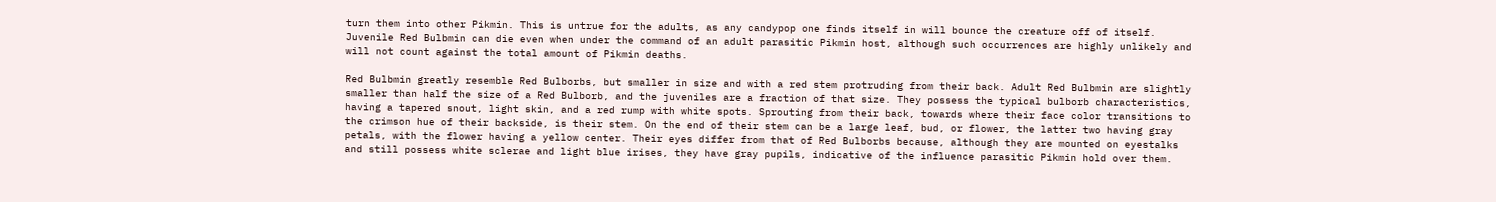turn them into other Pikmin. This is untrue for the adults, as any candypop one finds itself in will bounce the creature off of itself. Juvenile Red Bulbmin can die even when under the command of an adult parasitic Pikmin host, although such occurrences are highly unlikely and will not count against the total amount of Pikmin deaths.

Red Bulbmin greatly resemble Red Bulborbs, but smaller in size and with a red stem protruding from their back. Adult Red Bulbmin are slightly smaller than half the size of a Red Bulborb, and the juveniles are a fraction of that size. They possess the typical bulborb characteristics, having a tapered snout, light skin, and a red rump with white spots. Sprouting from their back, towards where their face color transitions to the crimson hue of their backside, is their stem. On the end of their stem can be a large leaf, bud, or flower, the latter two having gray petals, with the flower having a yellow center. Their eyes differ from that of Red Bulborbs because, although they are mounted on eyestalks and still possess white sclerae and light blue irises, they have gray pupils, indicative of the influence parasitic Pikmin hold over them.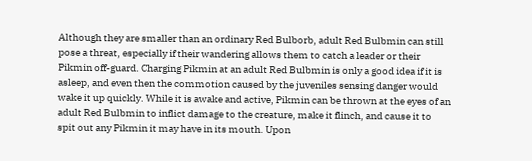Although they are smaller than an ordinary Red Bulborb, adult Red Bulbmin can still pose a threat, especially if their wandering allows them to catch a leader or their Pikmin off-guard. Charging Pikmin at an adult Red Bulbmin is only a good idea if it is asleep, and even then the commotion caused by the juveniles sensing danger would wake it up quickly. While it is awake and active, Pikmin can be thrown at the eyes of an adult Red Bulbmin to inflict damage to the creature, make it flinch, and cause it to spit out any Pikmin it may have in its mouth. Upon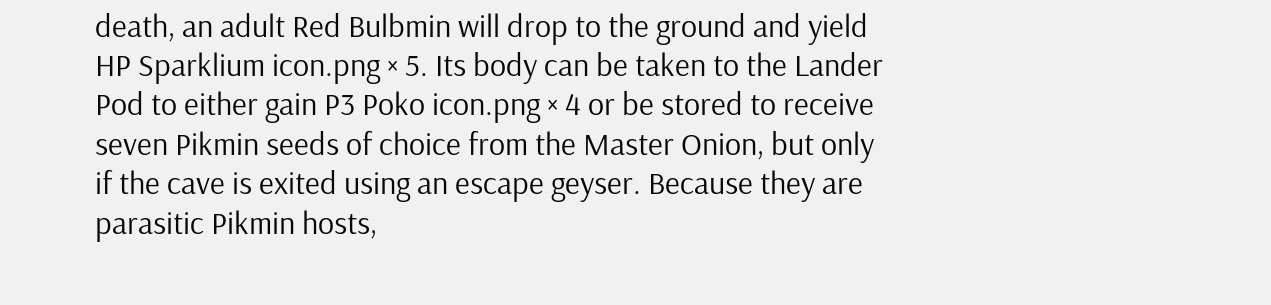death, an adult Red Bulbmin will drop to the ground and yield HP Sparklium icon.png × 5. Its body can be taken to the Lander Pod to either gain P3 Poko icon.png × 4 or be stored to receive seven Pikmin seeds of choice from the Master Onion, but only if the cave is exited using an escape geyser. Because they are parasitic Pikmin hosts,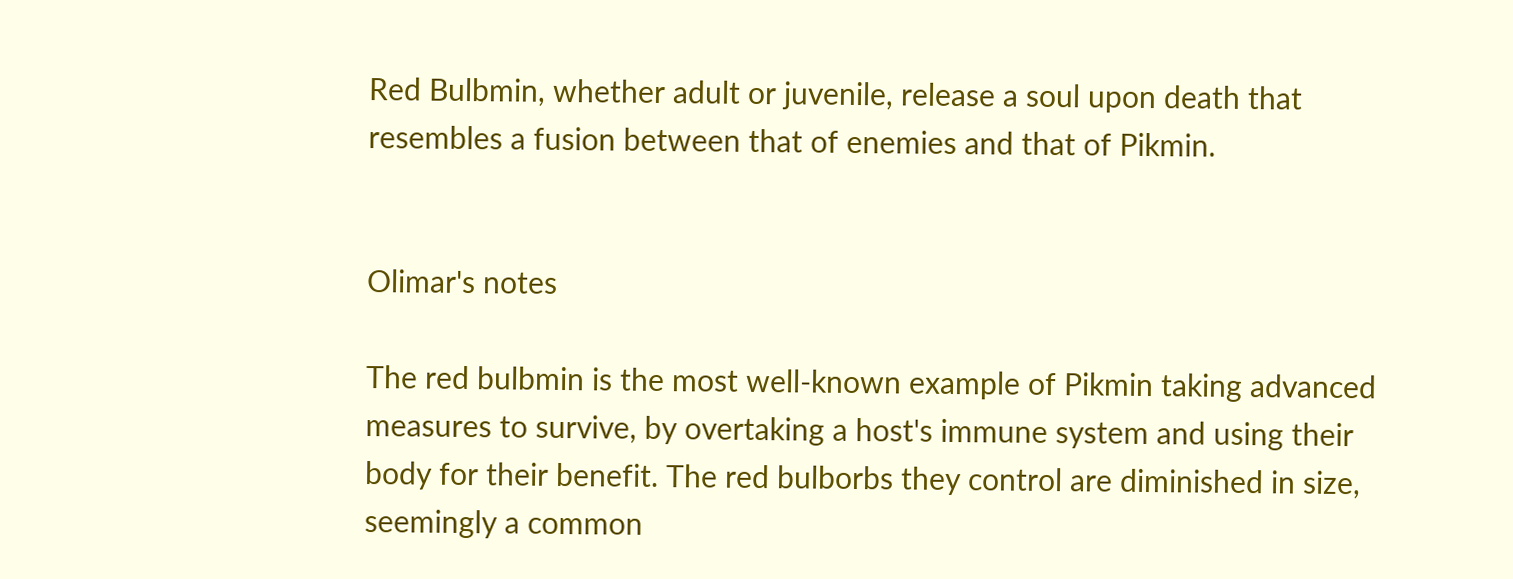Red Bulbmin, whether adult or juvenile, release a soul upon death that resembles a fusion between that of enemies and that of Pikmin.


Olimar's notes

The red bulbmin is the most well-known example of Pikmin taking advanced measures to survive, by overtaking a host's immune system and using their body for their benefit. The red bulborbs they control are diminished in size, seemingly a common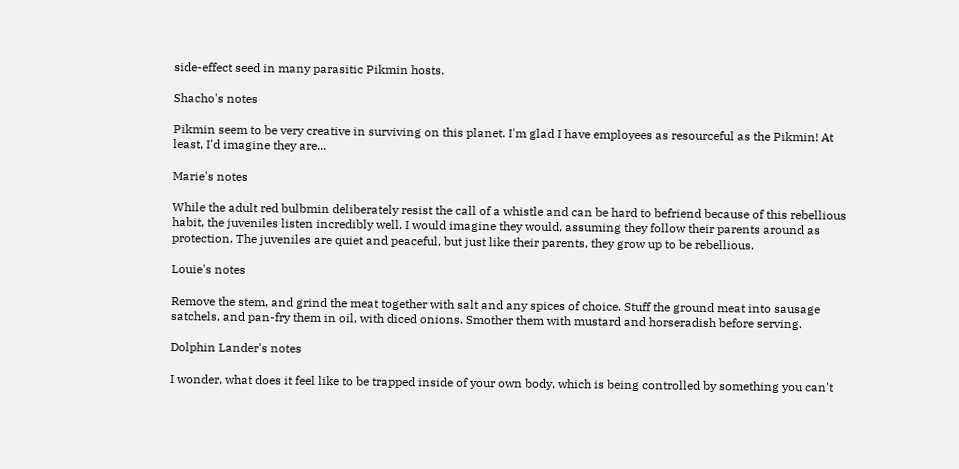side-effect seed in many parasitic Pikmin hosts.

Shacho's notes

Pikmin seem to be very creative in surviving on this planet. I'm glad I have employees as resourceful as the Pikmin! At least, I'd imagine they are...

Marie's notes

While the adult red bulbmin deliberately resist the call of a whistle and can be hard to befriend because of this rebellious habit, the juveniles listen incredibly well. I would imagine they would, assuming they follow their parents around as protection. The juveniles are quiet and peaceful, but just like their parents, they grow up to be rebellious.

Louie's notes

Remove the stem, and grind the meat together with salt and any spices of choice. Stuff the ground meat into sausage satchels, and pan-fry them in oil, with diced onions. Smother them with mustard and horseradish before serving.

Dolphin Lander's notes

I wonder, what does it feel like to be trapped inside of your own body, which is being controlled by something you can't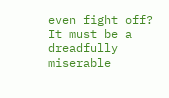even fight off? It must be a dreadfully miserable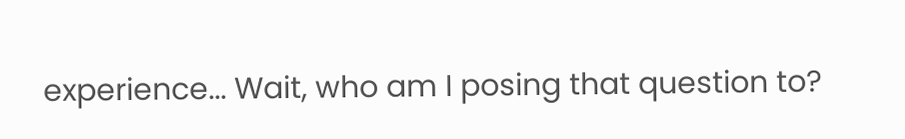experience... Wait, who am I posing that question to?